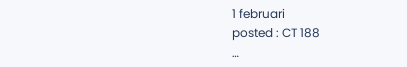1 februari
posted : CT 188
…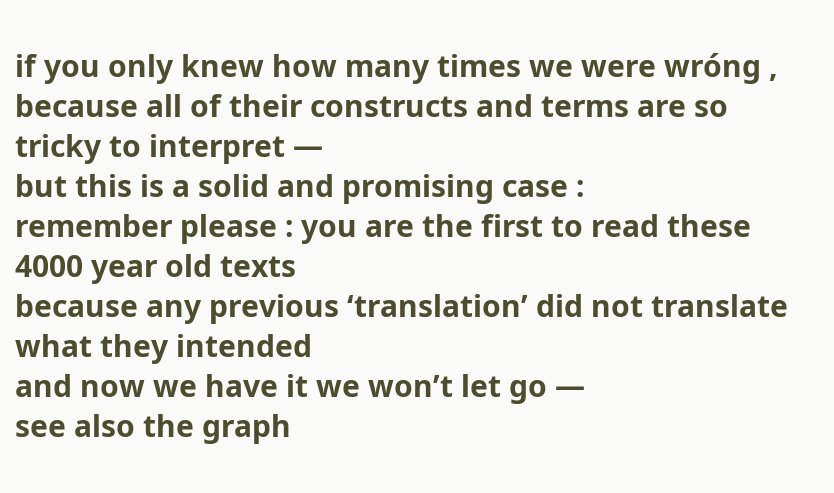if you only knew how many times we were wróng ,
because all of their constructs and terms are so tricky to interpret —
but this is a solid and promising case :
remember please : you are the first to read these 4000 year old texts
because any previous ‘translation’ did not translate what they intended
and now we have it we won’t let go —
see also the graph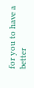for you to have a better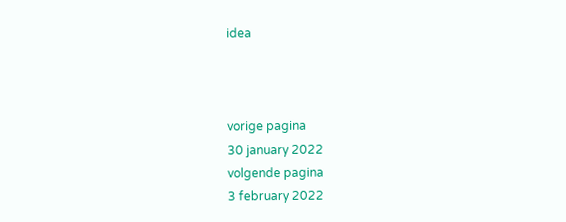idea



vorige pagina
30 january 2022
volgende pagina
3 february 2022